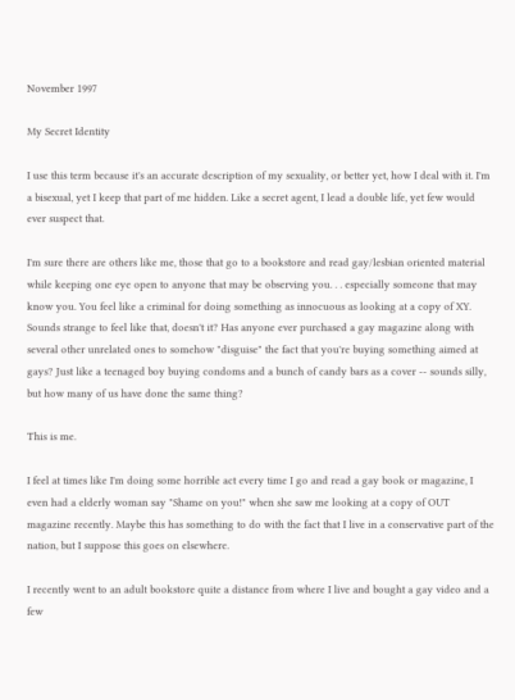November 1997

My Secret Identity

I use this term because it's an accurate description of my sexuality, or better yet, how I deal with it. I'm a bisexual, yet I keep that part of me hidden. Like a secret agent, I lead a double life, yet few would ever suspect that.

I'm sure there are others like me, those that go to a bookstore and read gay/lesbian oriented material while keeping one eye open to anyone that may be observing you. . . especially someone that may know you. You feel like a criminal for doing something as innocuous as looking at a copy of XY. Sounds strange to feel like that, doesn't it? Has anyone ever purchased a gay magazine along with several other unrelated ones to somehow "disguise" the fact that you're buying something aimed at gays? Just like a teenaged boy buying condoms and a bunch of candy bars as a cover -- sounds silly, but how many of us have done the same thing?

This is me.

I feel at times like I'm doing some horrible act every time I go and read a gay book or magazine, I even had a elderly woman say "Shame on you!" when she saw me looking at a copy of OUT magazine recently. Maybe this has something to do with the fact that I live in a conservative part of the nation, but I suppose this goes on elsewhere.

I recently went to an adult bookstore quite a distance from where I live and bought a gay video and a few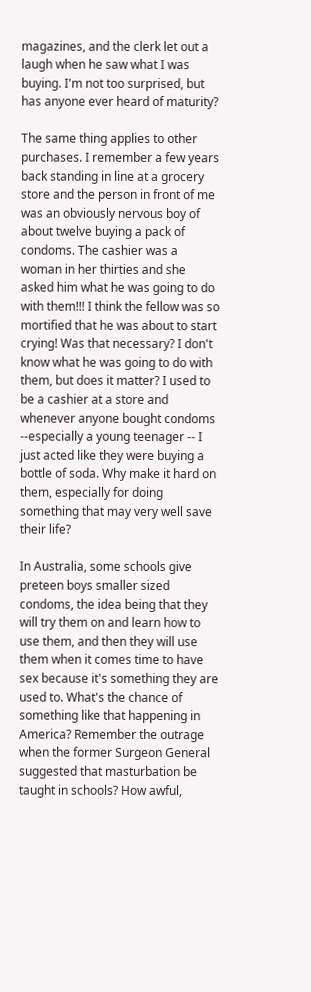magazines, and the clerk let out a laugh when he saw what I was buying. I'm not too surprised, but has anyone ever heard of maturity?

The same thing applies to other purchases. I remember a few years back standing in line at a grocery store and the person in front of me was an obviously nervous boy of about twelve buying a pack of condoms. The cashier was a woman in her thirties and she asked him what he was going to do with them!!! I think the fellow was so mortified that he was about to start crying! Was that necessary? I don't know what he was going to do with them, but does it matter? I used to be a cashier at a store and whenever anyone bought condoms --especially a young teenager -- I just acted like they were buying a bottle of soda. Why make it hard on them, especially for doing something that may very well save their life?

In Australia, some schools give preteen boys smaller sized condoms, the idea being that they will try them on and learn how to use them, and then they will use them when it comes time to have sex because it's something they are used to. What's the chance of something like that happening in America? Remember the outrage when the former Surgeon General suggested that masturbation be taught in schools? How awful,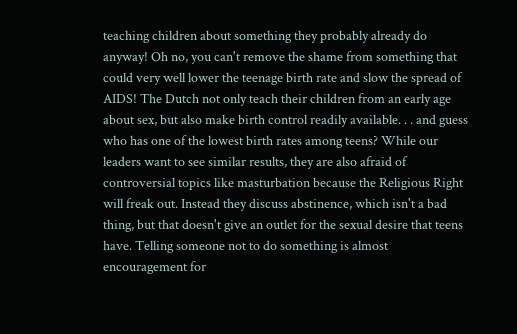teaching children about something they probably already do anyway! Oh no, you can't remove the shame from something that could very well lower the teenage birth rate and slow the spread of AIDS! The Dutch not only teach their children from an early age about sex, but also make birth control readily available. . . and guess who has one of the lowest birth rates among teens? While our leaders want to see similar results, they are also afraid of controversial topics like masturbation because the Religious Right will freak out. Instead they discuss abstinence, which isn't a bad thing, but that doesn't give an outlet for the sexual desire that teens have. Telling someone not to do something is almost encouragement for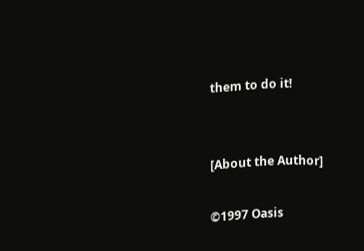them to do it!


[About the Author]

©1997 Oasis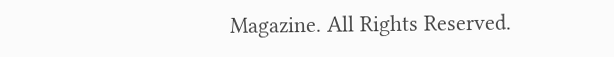Magazine. All Rights Reserved.